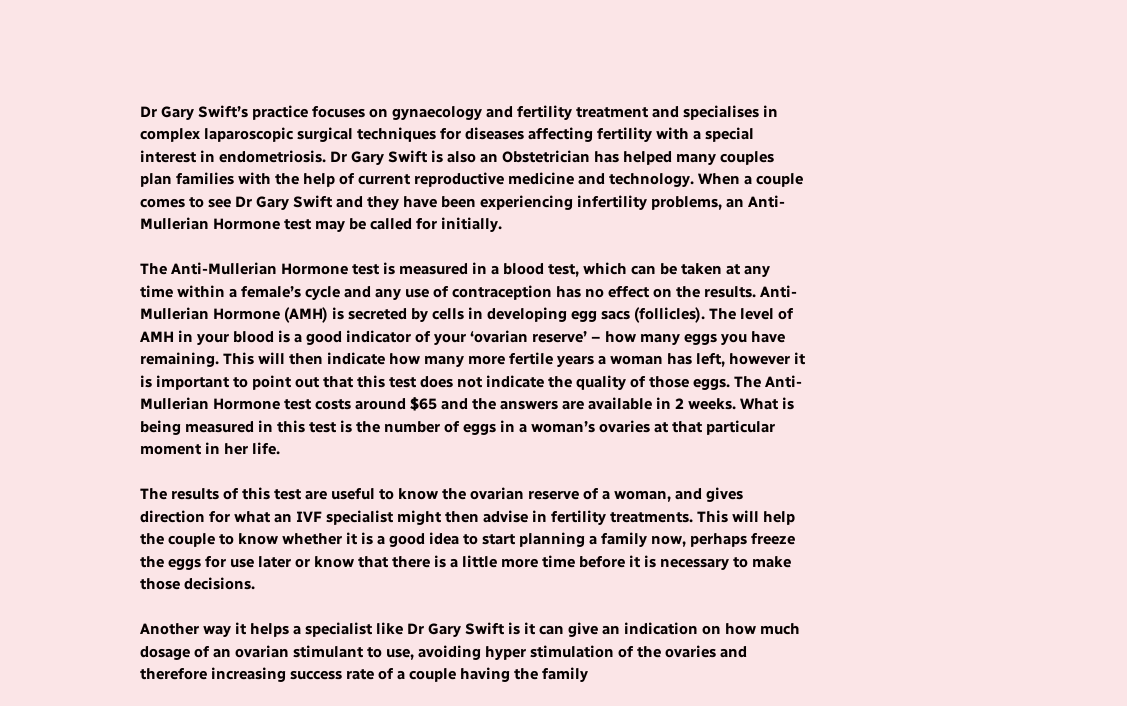Dr Gary Swift’s practice focuses on gynaecology and fertility treatment and specialises in complex laparoscopic surgical techniques for diseases affecting fertility with a special interest in endometriosis. Dr Gary Swift is also an Obstetrician has helped many couples plan families with the help of current reproductive medicine and technology. When a couple comes to see Dr Gary Swift and they have been experiencing infertility problems, an Anti-Mullerian Hormone test may be called for initially.

The Anti-Mullerian Hormone test is measured in a blood test, which can be taken at any time within a female’s cycle and any use of contraception has no effect on the results. Anti-Mullerian Hormone (AMH) is secreted by cells in developing egg sacs (follicles). The level of AMH in your blood is a good indicator of your ‘ovarian reserve’ – how many eggs you have remaining. This will then indicate how many more fertile years a woman has left, however it is important to point out that this test does not indicate the quality of those eggs. The Anti-Mullerian Hormone test costs around $65 and the answers are available in 2 weeks. What is being measured in this test is the number of eggs in a woman’s ovaries at that particular moment in her life.

The results of this test are useful to know the ovarian reserve of a woman, and gives direction for what an IVF specialist might then advise in fertility treatments. This will help the couple to know whether it is a good idea to start planning a family now, perhaps freeze the eggs for use later or know that there is a little more time before it is necessary to make those decisions.

Another way it helps a specialist like Dr Gary Swift is it can give an indication on how much dosage of an ovarian stimulant to use, avoiding hyper stimulation of the ovaries and therefore increasing success rate of a couple having the family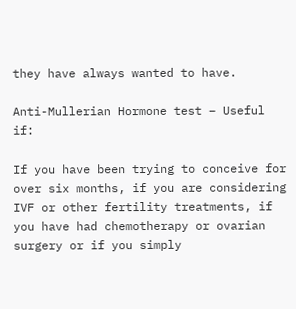they have always wanted to have.

Anti-Mullerian Hormone test – Useful if:

If you have been trying to conceive for over six months, if you are considering IVF or other fertility treatments, if you have had chemotherapy or ovarian surgery or if you simply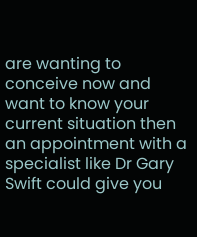are wanting to conceive now and want to know your current situation then an appointment with a specialist like Dr Gary Swift could give you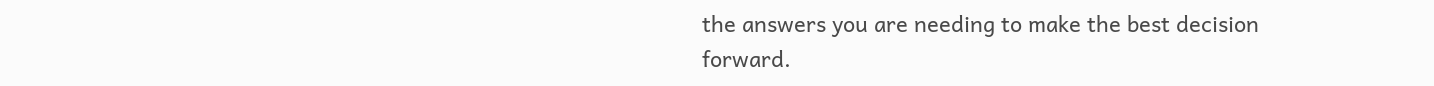the answers you are needing to make the best decision forward.